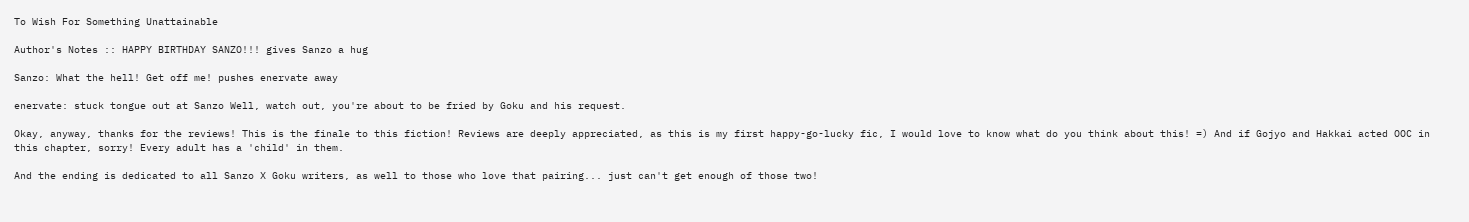To Wish For Something Unattainable

Author's Notes :: HAPPY BIRTHDAY SANZO!!! gives Sanzo a hug

Sanzo: What the hell! Get off me! pushes enervate away

enervate: stuck tongue out at Sanzo Well, watch out, you're about to be fried by Goku and his request.

Okay, anyway, thanks for the reviews! This is the finale to this fiction! Reviews are deeply appreciated, as this is my first happy-go-lucky fic, I would love to know what do you think about this! =) And if Gojyo and Hakkai acted OOC in this chapter, sorry! Every adult has a 'child' in them.

And the ending is dedicated to all Sanzo X Goku writers, as well to those who love that pairing... just can't get enough of those two!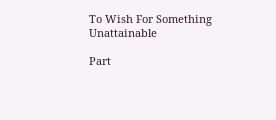To Wish For Something Unattainable

Part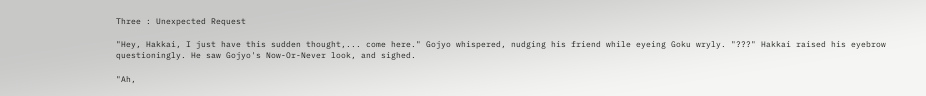Three : Unexpected Request

"Hey, Hakkai, I just have this sudden thought,... come here." Gojyo whispered, nudging his friend while eyeing Goku wryly. "???" Hakkai raised his eyebrow questioningly. He saw Gojyo's Now-Or-Never look, and sighed.

"Ah,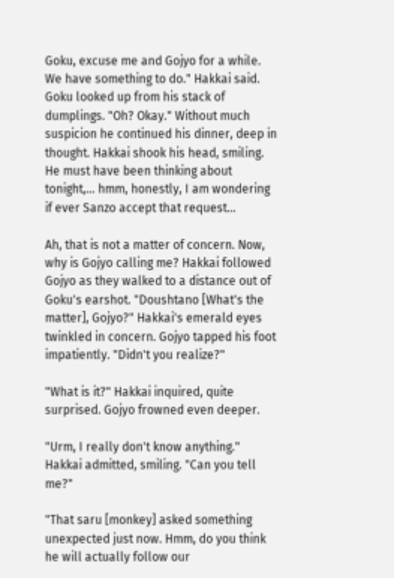Goku, excuse me and Gojyo for a while. We have something to do." Hakkai said. Goku looked up from his stack of dumplings. "Oh? Okay." Without much suspicion he continued his dinner, deep in thought. Hakkai shook his head, smiling. He must have been thinking about tonight,... hmm, honestly, I am wondering if ever Sanzo accept that request...

Ah, that is not a matter of concern. Now, why is Gojyo calling me? Hakkai followed Gojyo as they walked to a distance out of Goku's earshot. "Doushtano [What's the matter], Gojyo?" Hakkai's emerald eyes twinkled in concern. Gojyo tapped his foot impatiently. "Didn't you realize?"

"What is it?" Hakkai inquired, quite surprised. Gojyo frowned even deeper.

"Urm, I really don't know anything." Hakkai admitted, smiling. "Can you tell me?"

"That saru [monkey] asked something unexpected just now. Hmm, do you think he will actually follow our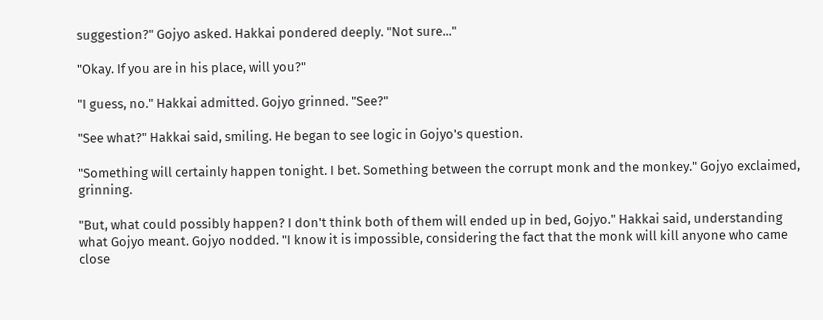suggestion?" Gojyo asked. Hakkai pondered deeply. "Not sure..."

"Okay. If you are in his place, will you?"

"I guess, no." Hakkai admitted. Gojyo grinned. "See?"

"See what?" Hakkai said, smiling. He began to see logic in Gojyo's question.

"Something will certainly happen tonight. I bet. Something between the corrupt monk and the monkey." Gojyo exclaimed, grinning.

"But, what could possibly happen? I don't think both of them will ended up in bed, Gojyo." Hakkai said, understanding what Gojyo meant. Gojyo nodded. "I know it is impossible, considering the fact that the monk will kill anyone who came close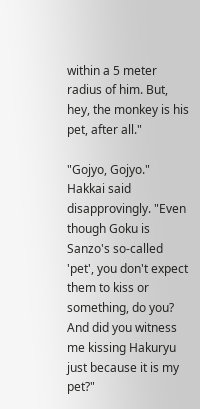within a 5 meter radius of him. But, hey, the monkey is his pet, after all."

"Gojyo, Gojyo." Hakkai said disapprovingly. "Even though Goku is Sanzo's so-called 'pet', you don't expect them to kiss or something, do you? And did you witness me kissing Hakuryu just because it is my pet?"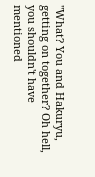"What? You and Hakuryu, getting on together? Oh hell, you shouldn't have mentioned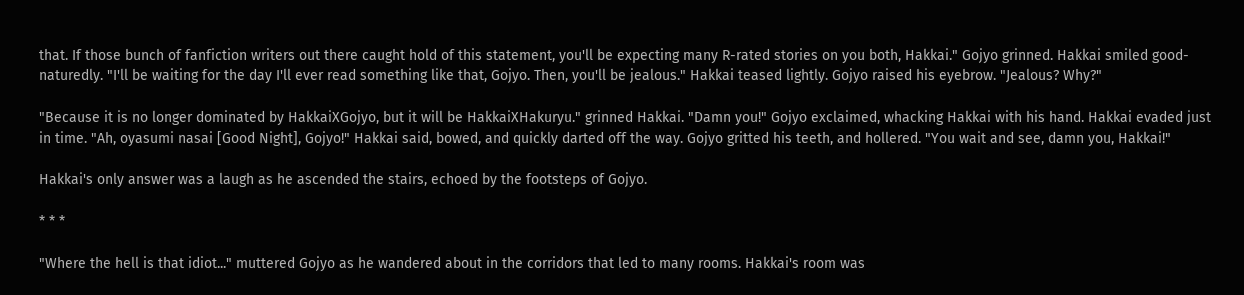that. If those bunch of fanfiction writers out there caught hold of this statement, you'll be expecting many R-rated stories on you both, Hakkai." Gojyo grinned. Hakkai smiled good-naturedly. "I'll be waiting for the day I'll ever read something like that, Gojyo. Then, you'll be jealous." Hakkai teased lightly. Gojyo raised his eyebrow. "Jealous? Why?"

"Because it is no longer dominated by HakkaiXGojyo, but it will be HakkaiXHakuryu." grinned Hakkai. "Damn you!" Gojyo exclaimed, whacking Hakkai with his hand. Hakkai evaded just in time. "Ah, oyasumi nasai [Good Night], Gojyo!" Hakkai said, bowed, and quickly darted off the way. Gojyo gritted his teeth, and hollered. "You wait and see, damn you, Hakkai!"

Hakkai's only answer was a laugh as he ascended the stairs, echoed by the footsteps of Gojyo.

* * *

"Where the hell is that idiot..." muttered Gojyo as he wandered about in the corridors that led to many rooms. Hakkai's room was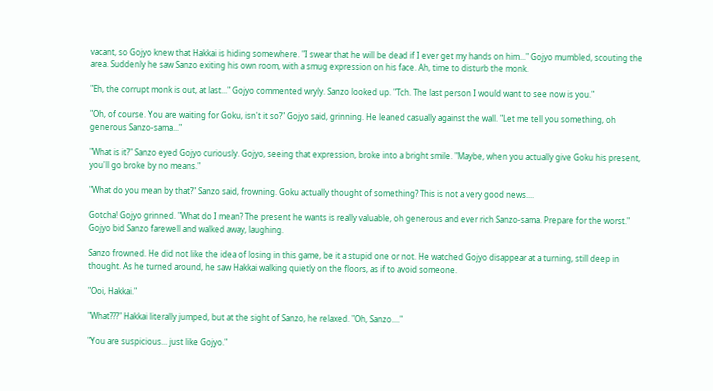vacant, so Gojyo knew that Hakkai is hiding somewhere. "I swear that he will be dead if I ever get my hands on him..." Gojyo mumbled, scouting the area. Suddenly he saw Sanzo exiting his own room, with a smug expression on his face. Ah, time to disturb the monk.

"Eh, the corrupt monk is out, at last..." Gojyo commented wryly. Sanzo looked up. "Tch. The last person I would want to see now is you."

"Oh, of course. You are waiting for Goku, isn't it so?" Gojyo said, grinning. He leaned casually against the wall. "Let me tell you something, oh generous Sanzo-sama..."

"What is it?" Sanzo eyed Gojyo curiously. Gojyo, seeing that expression, broke into a bright smile. "Maybe, when you actually give Goku his present, you'll go broke by no means."

"What do you mean by that?" Sanzo said, frowning. Goku actually thought of something? This is not a very good news....

Gotcha! Gojyo grinned. "What do I mean? The present he wants is really valuable, oh generous and ever rich Sanzo-sama. Prepare for the worst." Gojyo bid Sanzo farewell and walked away, laughing.

Sanzo frowned. He did not like the idea of losing in this game, be it a stupid one or not. He watched Gojyo disappear at a turning, still deep in thought. As he turned around, he saw Hakkai walking quietly on the floors, as if to avoid someone.

"Ooi, Hakkai."

"What???" Hakkai literally jumped, but at the sight of Sanzo, he relaxed. "Oh, Sanzo...."

"You are suspicious... just like Gojyo."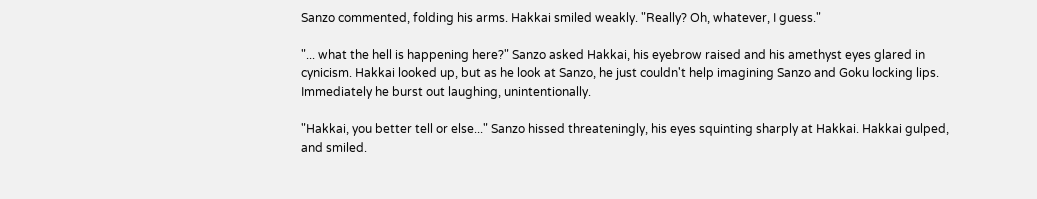Sanzo commented, folding his arms. Hakkai smiled weakly. "Really? Oh, whatever, I guess."

"... what the hell is happening here?" Sanzo asked Hakkai, his eyebrow raised and his amethyst eyes glared in cynicism. Hakkai looked up, but as he look at Sanzo, he just couldn't help imagining Sanzo and Goku locking lips. Immediately he burst out laughing, unintentionally.

"Hakkai, you better tell or else..." Sanzo hissed threateningly, his eyes squinting sharply at Hakkai. Hakkai gulped, and smiled.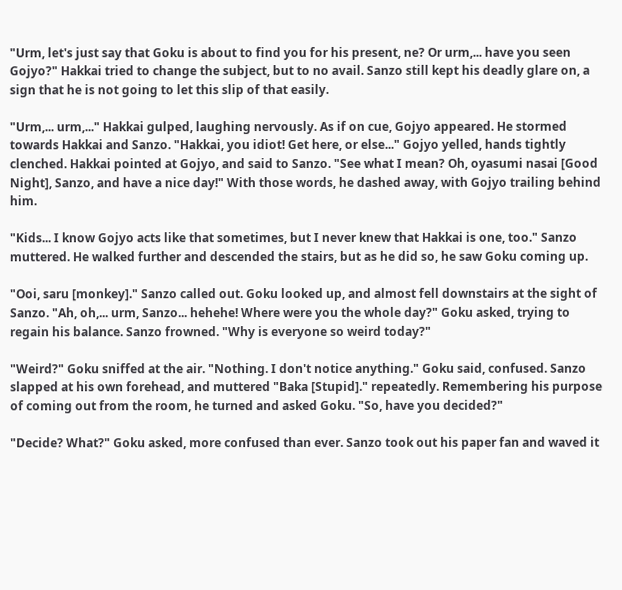"Urm, let's just say that Goku is about to find you for his present, ne? Or urm,... have you seen Gojyo?" Hakkai tried to change the subject, but to no avail. Sanzo still kept his deadly glare on, a sign that he is not going to let this slip of that easily.

"Urm,... urm,..." Hakkai gulped, laughing nervously. As if on cue, Gojyo appeared. He stormed towards Hakkai and Sanzo. "Hakkai, you idiot! Get here, or else..." Gojyo yelled, hands tightly clenched. Hakkai pointed at Gojyo, and said to Sanzo. "See what I mean? Oh, oyasumi nasai [Good Night], Sanzo, and have a nice day!" With those words, he dashed away, with Gojyo trailing behind him.

"Kids... I know Gojyo acts like that sometimes, but I never knew that Hakkai is one, too." Sanzo muttered. He walked further and descended the stairs, but as he did so, he saw Goku coming up.

"Ooi, saru [monkey]." Sanzo called out. Goku looked up, and almost fell downstairs at the sight of Sanzo. "Ah, oh,... urm, Sanzo... hehehe! Where were you the whole day?" Goku asked, trying to regain his balance. Sanzo frowned. "Why is everyone so weird today?"

"Weird?" Goku sniffed at the air. "Nothing. I don't notice anything." Goku said, confused. Sanzo slapped at his own forehead, and muttered "Baka [Stupid]." repeatedly. Remembering his purpose of coming out from the room, he turned and asked Goku. "So, have you decided?"

"Decide? What?" Goku asked, more confused than ever. Sanzo took out his paper fan and waved it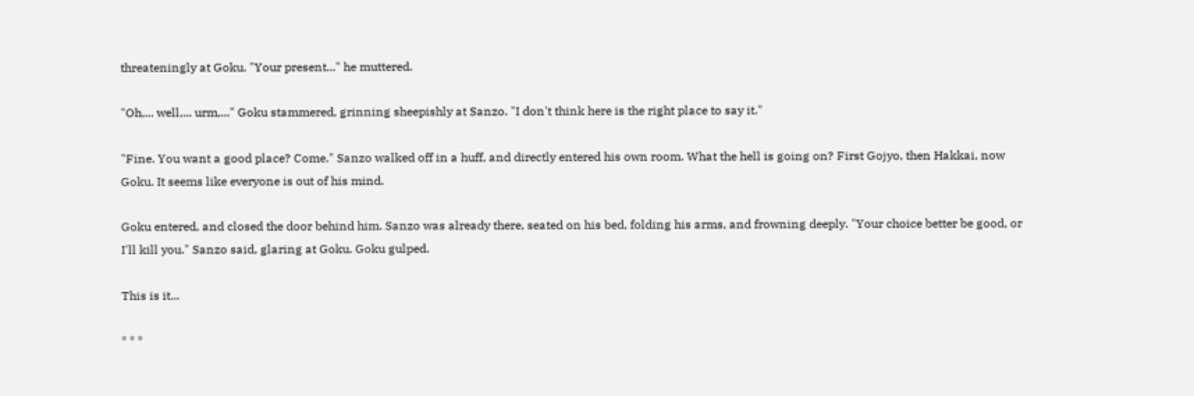threateningly at Goku. "Your present..." he muttered.

"Oh,... well,... urm,..." Goku stammered, grinning sheepishly at Sanzo. "I don't think here is the right place to say it."

"Fine. You want a good place? Come." Sanzo walked off in a huff, and directly entered his own room. What the hell is going on? First Gojyo, then Hakkai, now Goku. It seems like everyone is out of his mind.

Goku entered, and closed the door behind him. Sanzo was already there, seated on his bed, folding his arms, and frowning deeply. "Your choice better be good, or I'll kill you." Sanzo said, glaring at Goku. Goku gulped.

This is it...

* * *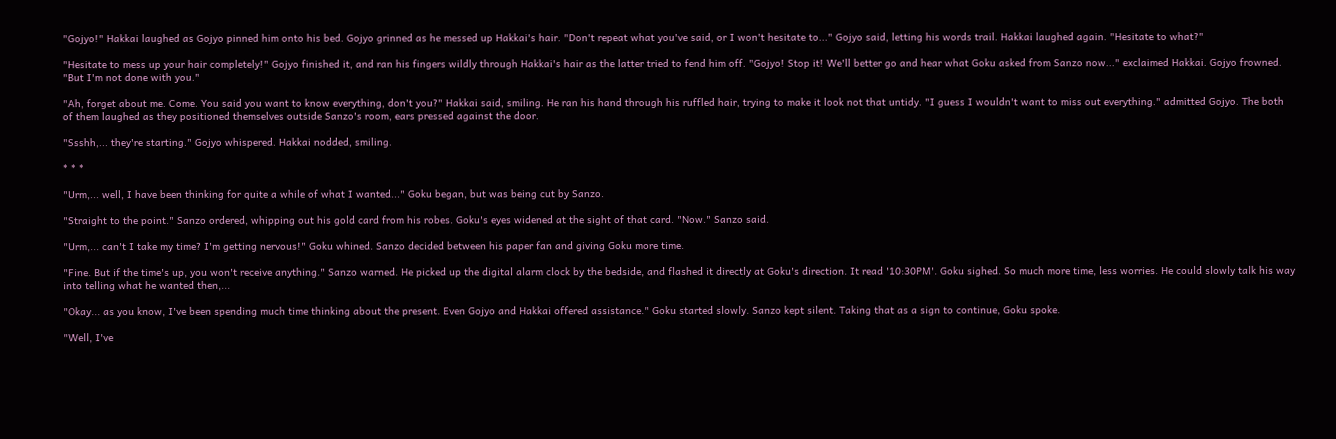"Gojyo!" Hakkai laughed as Gojyo pinned him onto his bed. Gojyo grinned as he messed up Hakkai's hair. "Don't repeat what you've said, or I won't hesitate to..." Gojyo said, letting his words trail. Hakkai laughed again. "Hesitate to what?"

"Hesitate to mess up your hair completely!" Gojyo finished it, and ran his fingers wildly through Hakkai's hair as the latter tried to fend him off. "Gojyo! Stop it! We'll better go and hear what Goku asked from Sanzo now..." exclaimed Hakkai. Gojyo frowned. "But I'm not done with you."

"Ah, forget about me. Come. You said you want to know everything, don't you?" Hakkai said, smiling. He ran his hand through his ruffled hair, trying to make it look not that untidy. "I guess I wouldn't want to miss out everything." admitted Gojyo. The both of them laughed as they positioned themselves outside Sanzo's room, ears pressed against the door.

"Ssshh,... they're starting." Gojyo whispered. Hakkai nodded, smiling.

* * *

"Urm,... well, I have been thinking for quite a while of what I wanted..." Goku began, but was being cut by Sanzo.

"Straight to the point." Sanzo ordered, whipping out his gold card from his robes. Goku's eyes widened at the sight of that card. "Now." Sanzo said.

"Urm,... can't I take my time? I'm getting nervous!" Goku whined. Sanzo decided between his paper fan and giving Goku more time.

"Fine. But if the time's up, you won't receive anything." Sanzo warned. He picked up the digital alarm clock by the bedside, and flashed it directly at Goku's direction. It read '10:30PM'. Goku sighed. So much more time, less worries. He could slowly talk his way into telling what he wanted then,...

"Okay... as you know, I've been spending much time thinking about the present. Even Gojyo and Hakkai offered assistance." Goku started slowly. Sanzo kept silent. Taking that as a sign to continue, Goku spoke.

"Well, I've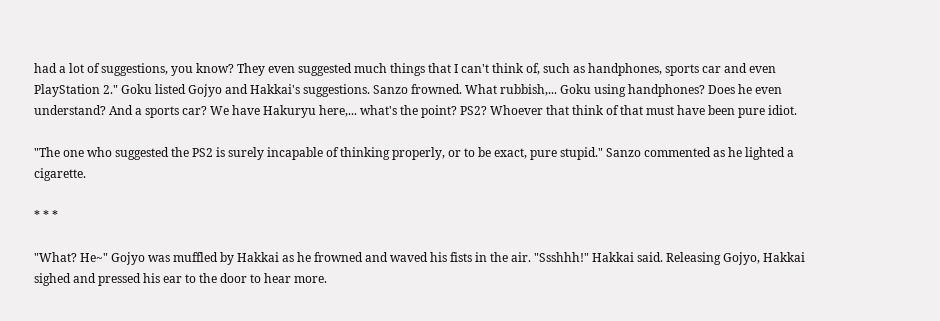had a lot of suggestions, you know? They even suggested much things that I can't think of, such as handphones, sports car and even PlayStation 2." Goku listed Gojyo and Hakkai's suggestions. Sanzo frowned. What rubbish,... Goku using handphones? Does he even understand? And a sports car? We have Hakuryu here,... what's the point? PS2? Whoever that think of that must have been pure idiot.

"The one who suggested the PS2 is surely incapable of thinking properly, or to be exact, pure stupid." Sanzo commented as he lighted a cigarette.

* * *

"What? He~" Gojyo was muffled by Hakkai as he frowned and waved his fists in the air. "Ssshhh!" Hakkai said. Releasing Gojyo, Hakkai sighed and pressed his ear to the door to hear more.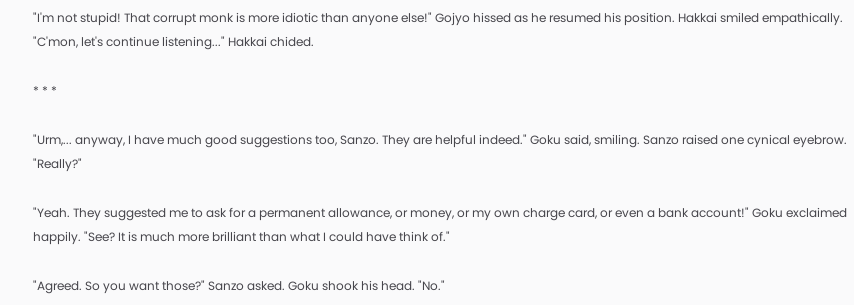"I'm not stupid! That corrupt monk is more idiotic than anyone else!" Gojyo hissed as he resumed his position. Hakkai smiled empathically. "C'mon, let's continue listening..." Hakkai chided.

* * *

"Urm,... anyway, I have much good suggestions too, Sanzo. They are helpful indeed." Goku said, smiling. Sanzo raised one cynical eyebrow. "Really?"

"Yeah. They suggested me to ask for a permanent allowance, or money, or my own charge card, or even a bank account!" Goku exclaimed happily. "See? It is much more brilliant than what I could have think of."

"Agreed. So you want those?" Sanzo asked. Goku shook his head. "No."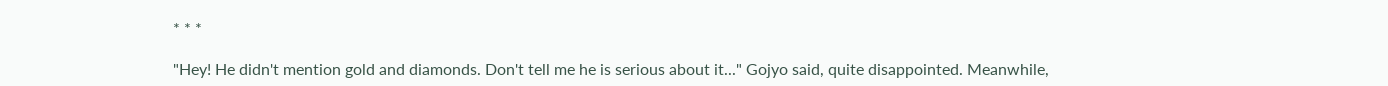* * *

"Hey! He didn't mention gold and diamonds. Don't tell me he is serious about it..." Gojyo said, quite disappointed. Meanwhile,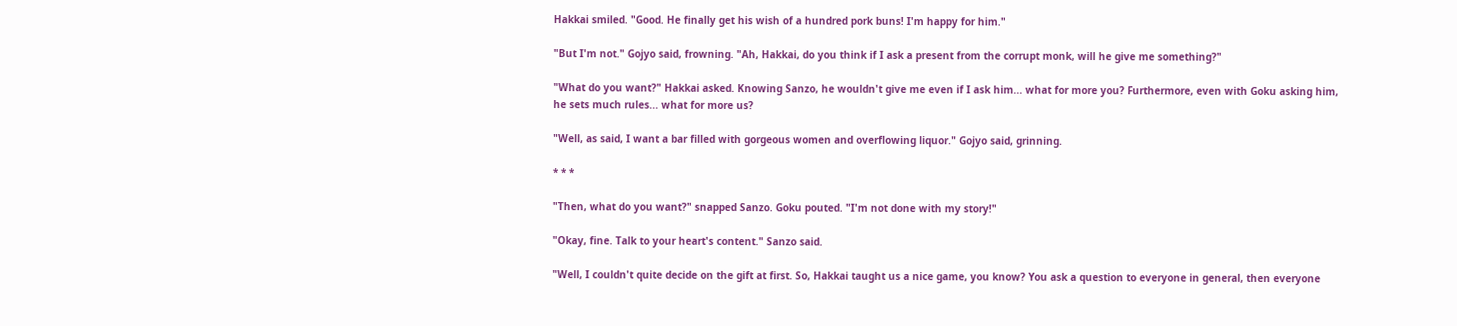Hakkai smiled. "Good. He finally get his wish of a hundred pork buns! I'm happy for him."

"But I'm not." Gojyo said, frowning. "Ah, Hakkai, do you think if I ask a present from the corrupt monk, will he give me something?"

"What do you want?" Hakkai asked. Knowing Sanzo, he wouldn't give me even if I ask him... what for more you? Furthermore, even with Goku asking him, he sets much rules... what for more us?

"Well, as said, I want a bar filled with gorgeous women and overflowing liquor." Gojyo said, grinning.

* * *

"Then, what do you want?" snapped Sanzo. Goku pouted. "I'm not done with my story!"

"Okay, fine. Talk to your heart's content." Sanzo said.

"Well, I couldn't quite decide on the gift at first. So, Hakkai taught us a nice game, you know? You ask a question to everyone in general, then everyone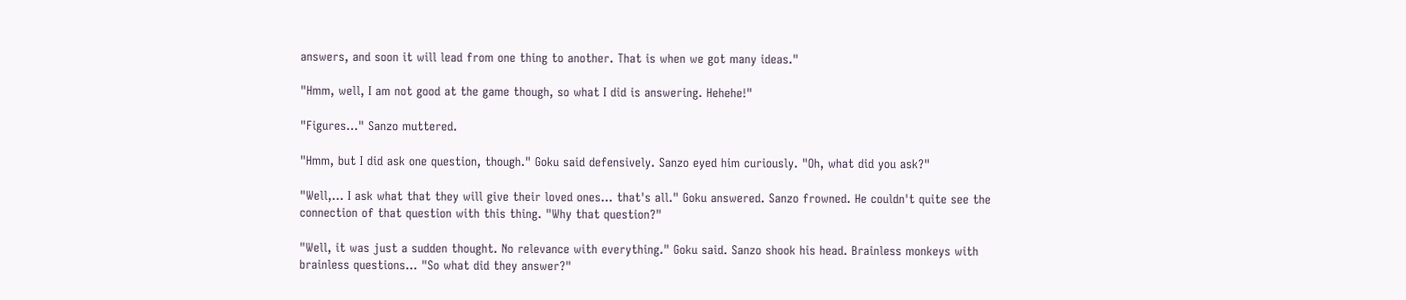answers, and soon it will lead from one thing to another. That is when we got many ideas."

"Hmm, well, I am not good at the game though, so what I did is answering. Hehehe!"

"Figures..." Sanzo muttered.

"Hmm, but I did ask one question, though." Goku said defensively. Sanzo eyed him curiously. "Oh, what did you ask?"

"Well,... I ask what that they will give their loved ones... that's all." Goku answered. Sanzo frowned. He couldn't quite see the connection of that question with this thing. "Why that question?"

"Well, it was just a sudden thought. No relevance with everything." Goku said. Sanzo shook his head. Brainless monkeys with brainless questions... "So what did they answer?"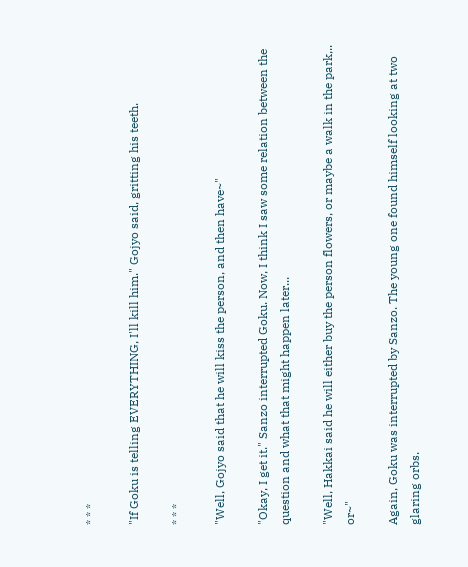* * *

"If Goku is telling EVERYTHING, I'll kill him." Gojyo said, gritting his teeth.

* * *

"Well, Gojyo said that he will kiss the person, and then have~"

"Okay, I get it." Sanzo interrupted Goku. Now, I think I saw some relation between the question and what that might happen later...

"Well, Hakkai said he will either buy the person flowers, or maybe a walk in the park,.. or~"

Again, Goku was interrupted by Sanzo. The young one found himself looking at two glaring orbs.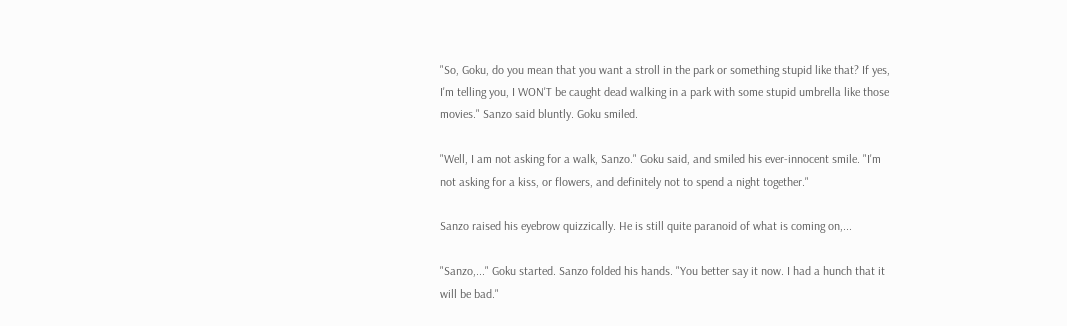"So, Goku, do you mean that you want a stroll in the park or something stupid like that? If yes, I'm telling you, I WON'T be caught dead walking in a park with some stupid umbrella like those movies." Sanzo said bluntly. Goku smiled.

"Well, I am not asking for a walk, Sanzo." Goku said, and smiled his ever-innocent smile. "I'm not asking for a kiss, or flowers, and definitely not to spend a night together."

Sanzo raised his eyebrow quizzically. He is still quite paranoid of what is coming on,...

"Sanzo,..." Goku started. Sanzo folded his hands. "You better say it now. I had a hunch that it will be bad."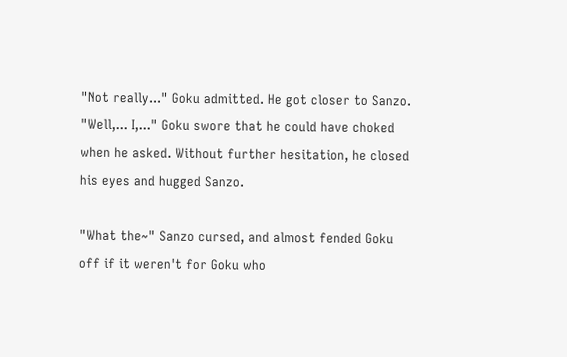"Not really..." Goku admitted. He got closer to Sanzo. "Well,... I,..." Goku swore that he could have choked when he asked. Without further hesitation, he closed his eyes and hugged Sanzo.

"What the~" Sanzo cursed, and almost fended Goku off if it weren't for Goku who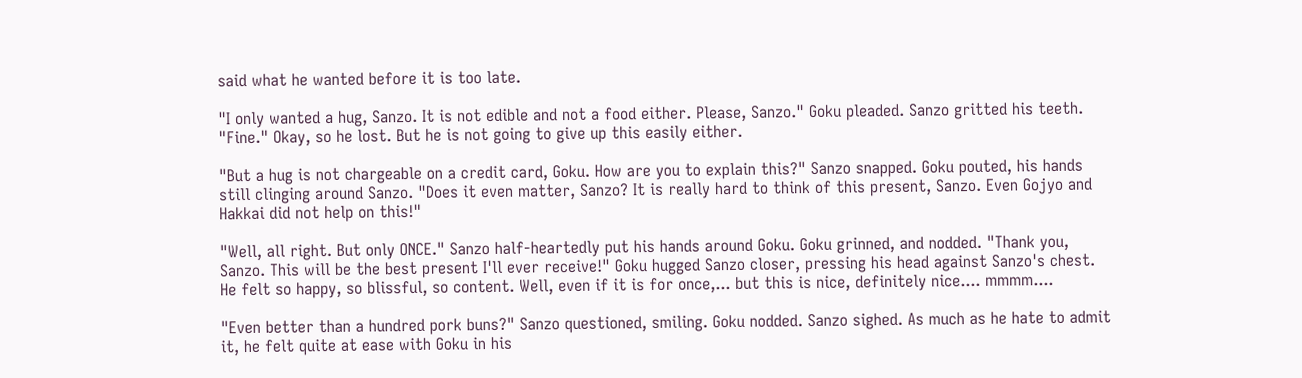said what he wanted before it is too late.

"I only wanted a hug, Sanzo. It is not edible and not a food either. Please, Sanzo." Goku pleaded. Sanzo gritted his teeth. "Fine." Okay, so he lost. But he is not going to give up this easily either.

"But a hug is not chargeable on a credit card, Goku. How are you to explain this?" Sanzo snapped. Goku pouted, his hands still clinging around Sanzo. "Does it even matter, Sanzo? It is really hard to think of this present, Sanzo. Even Gojyo and Hakkai did not help on this!"

"Well, all right. But only ONCE." Sanzo half-heartedly put his hands around Goku. Goku grinned, and nodded. "Thank you, Sanzo. This will be the best present I'll ever receive!" Goku hugged Sanzo closer, pressing his head against Sanzo's chest. He felt so happy, so blissful, so content. Well, even if it is for once,... but this is nice, definitely nice.... mmmm....

"Even better than a hundred pork buns?" Sanzo questioned, smiling. Goku nodded. Sanzo sighed. As much as he hate to admit it, he felt quite at ease with Goku in his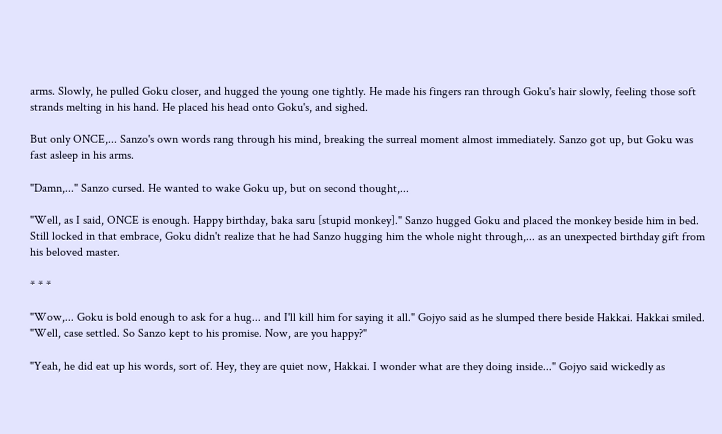arms. Slowly, he pulled Goku closer, and hugged the young one tightly. He made his fingers ran through Goku's hair slowly, feeling those soft strands melting in his hand. He placed his head onto Goku's, and sighed.

But only ONCE,... Sanzo's own words rang through his mind, breaking the surreal moment almost immediately. Sanzo got up, but Goku was fast asleep in his arms.

"Damn,..." Sanzo cursed. He wanted to wake Goku up, but on second thought,...

"Well, as I said, ONCE is enough. Happy birthday, baka saru [stupid monkey]." Sanzo hugged Goku and placed the monkey beside him in bed. Still locked in that embrace, Goku didn't realize that he had Sanzo hugging him the whole night through,... as an unexpected birthday gift from his beloved master.

* * *

"Wow,... Goku is bold enough to ask for a hug... and I'll kill him for saying it all." Gojyo said as he slumped there beside Hakkai. Hakkai smiled. "Well, case settled. So Sanzo kept to his promise. Now, are you happy?"

"Yeah, he did eat up his words, sort of. Hey, they are quiet now, Hakkai. I wonder what are they doing inside..." Gojyo said wickedly as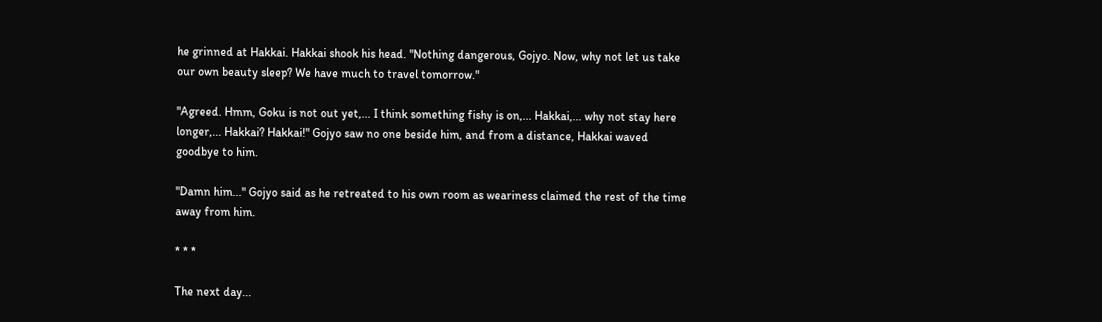he grinned at Hakkai. Hakkai shook his head. "Nothing dangerous, Gojyo. Now, why not let us take our own beauty sleep? We have much to travel tomorrow."

"Agreed. Hmm, Goku is not out yet,... I think something fishy is on,... Hakkai,... why not stay here longer,... Hakkai? Hakkai!" Gojyo saw no one beside him, and from a distance, Hakkai waved goodbye to him.

"Damn him..." Gojyo said as he retreated to his own room as weariness claimed the rest of the time away from him.

* * *

The next day...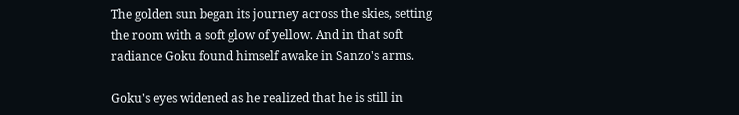The golden sun began its journey across the skies, setting the room with a soft glow of yellow. And in that soft radiance Goku found himself awake in Sanzo's arms.

Goku's eyes widened as he realized that he is still in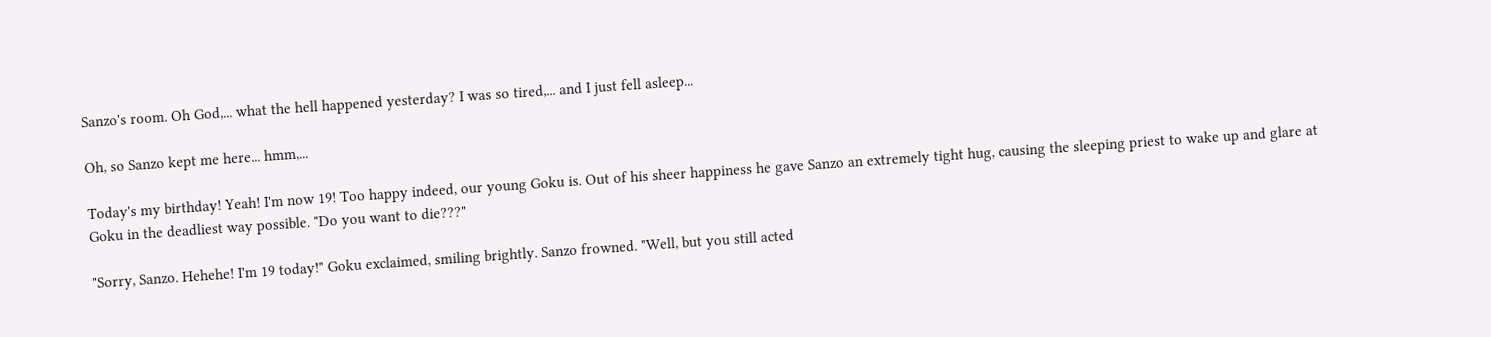Sanzo's room. Oh God,... what the hell happened yesterday? I was so tired,... and I just fell asleep...

Oh, so Sanzo kept me here... hmm,...

Today's my birthday! Yeah! I'm now 19! Too happy indeed, our young Goku is. Out of his sheer happiness he gave Sanzo an extremely tight hug, causing the sleeping priest to wake up and glare at Goku in the deadliest way possible. "Do you want to die???"

"Sorry, Sanzo. Hehehe! I'm 19 today!" Goku exclaimed, smiling brightly. Sanzo frowned. "Well, but you still acted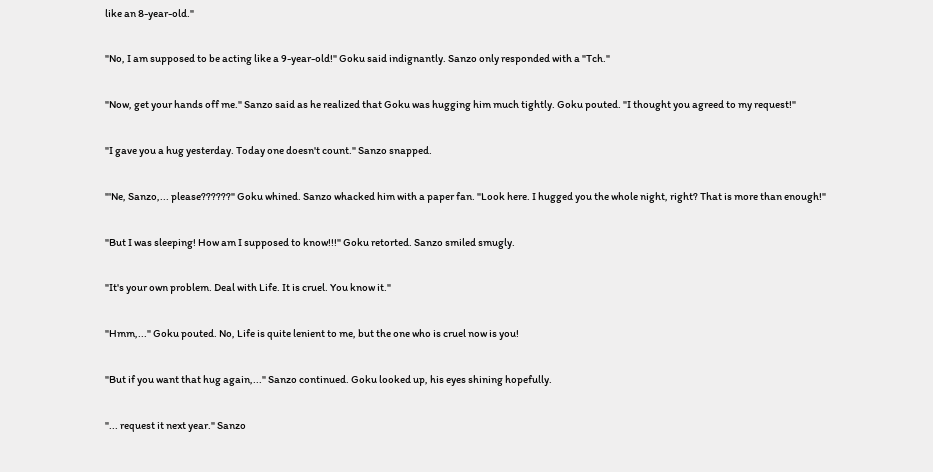like an 8-year-old."

"No, I am supposed to be acting like a 9-year-old!" Goku said indignantly. Sanzo only responded with a "Tch."

"Now, get your hands off me." Sanzo said as he realized that Goku was hugging him much tightly. Goku pouted. "I thought you agreed to my request!"

"I gave you a hug yesterday. Today one doesn't count." Sanzo snapped.

"'Ne, Sanzo,... please??????" Goku whined. Sanzo whacked him with a paper fan. "Look here. I hugged you the whole night, right? That is more than enough!"

"But I was sleeping! How am I supposed to know!!!" Goku retorted. Sanzo smiled smugly.

"It's your own problem. Deal with Life. It is cruel. You know it."

"Hmm,..." Goku pouted. No, Life is quite lenient to me, but the one who is cruel now is you!

"But if you want that hug again,..." Sanzo continued. Goku looked up, his eyes shining hopefully.

"... request it next year." Sanzo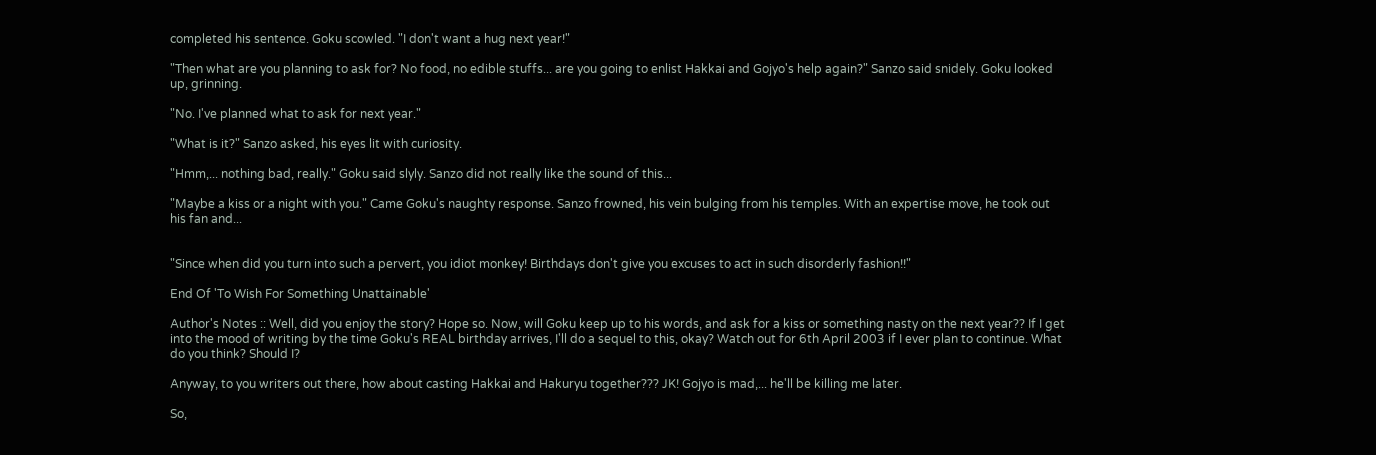completed his sentence. Goku scowled. "I don't want a hug next year!"

"Then what are you planning to ask for? No food, no edible stuffs... are you going to enlist Hakkai and Gojyo's help again?" Sanzo said snidely. Goku looked up, grinning.

"No. I've planned what to ask for next year."

"What is it?" Sanzo asked, his eyes lit with curiosity.

"Hmm,... nothing bad, really." Goku said slyly. Sanzo did not really like the sound of this...

"Maybe a kiss or a night with you." Came Goku's naughty response. Sanzo frowned, his vein bulging from his temples. With an expertise move, he took out his fan and...


"Since when did you turn into such a pervert, you idiot monkey! Birthdays don't give you excuses to act in such disorderly fashion!!"

End Of 'To Wish For Something Unattainable'

Author's Notes :: Well, did you enjoy the story? Hope so. Now, will Goku keep up to his words, and ask for a kiss or something nasty on the next year?? If I get into the mood of writing by the time Goku's REAL birthday arrives, I'll do a sequel to this, okay? Watch out for 6th April 2003 if I ever plan to continue. What do you think? Should I?

Anyway, to you writers out there, how about casting Hakkai and Hakuryu together??? JK! Gojyo is mad,... he'll be killing me later.

So,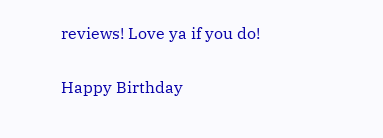reviews! Love ya if you do!

Happy Birthday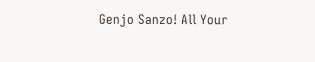Genjo Sanzo! All Your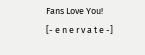Fans Love You!
[- e n e r v a t e -]